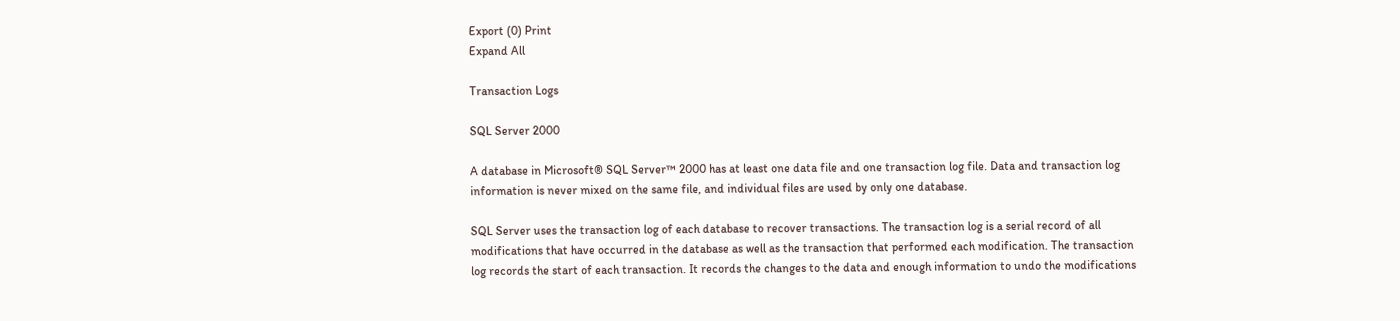Export (0) Print
Expand All

Transaction Logs

SQL Server 2000

A database in Microsoft® SQL Server™ 2000 has at least one data file and one transaction log file. Data and transaction log information is never mixed on the same file, and individual files are used by only one database.

SQL Server uses the transaction log of each database to recover transactions. The transaction log is a serial record of all modifications that have occurred in the database as well as the transaction that performed each modification. The transaction log records the start of each transaction. It records the changes to the data and enough information to undo the modifications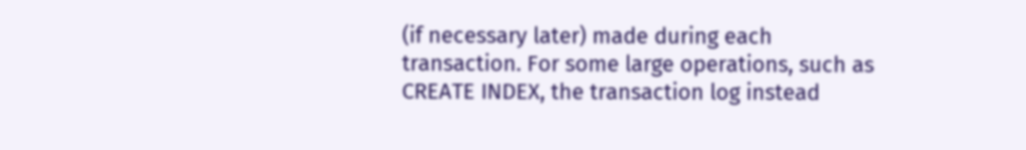(if necessary later) made during each transaction. For some large operations, such as CREATE INDEX, the transaction log instead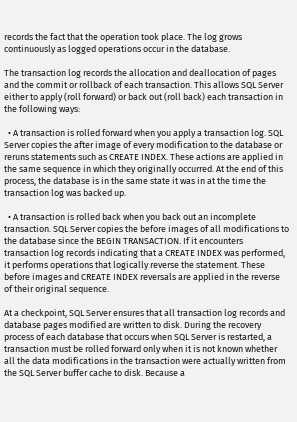records the fact that the operation took place. The log grows continuously as logged operations occur in the database.

The transaction log records the allocation and deallocation of pages and the commit or rollback of each transaction. This allows SQL Server either to apply (roll forward) or back out (roll back) each transaction in the following ways:

  • A transaction is rolled forward when you apply a transaction log. SQL Server copies the after image of every modification to the database or reruns statements such as CREATE INDEX. These actions are applied in the same sequence in which they originally occurred. At the end of this process, the database is in the same state it was in at the time the transaction log was backed up.

  • A transaction is rolled back when you back out an incomplete transaction. SQL Server copies the before images of all modifications to the database since the BEGIN TRANSACTION. If it encounters transaction log records indicating that a CREATE INDEX was performed, it performs operations that logically reverse the statement. These before images and CREATE INDEX reversals are applied in the reverse of their original sequence.

At a checkpoint, SQL Server ensures that all transaction log records and database pages modified are written to disk. During the recovery process of each database that occurs when SQL Server is restarted, a transaction must be rolled forward only when it is not known whether all the data modifications in the transaction were actually written from the SQL Server buffer cache to disk. Because a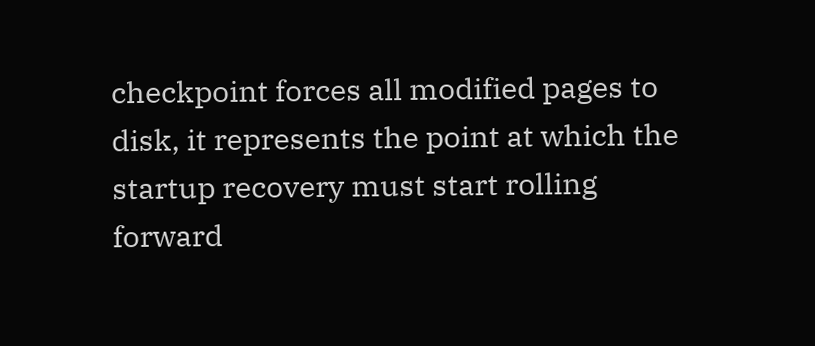checkpoint forces all modified pages to disk, it represents the point at which the startup recovery must start rolling forward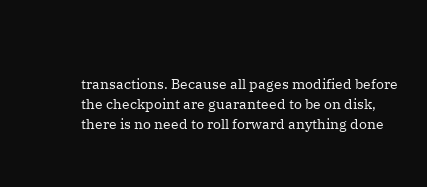transactions. Because all pages modified before the checkpoint are guaranteed to be on disk, there is no need to roll forward anything done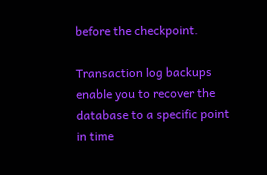before the checkpoint.

Transaction log backups enable you to recover the database to a specific point in time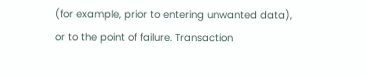(for example, prior to entering unwanted data), or to the point of failure. Transaction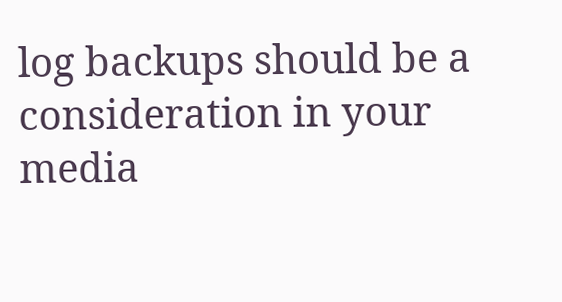log backups should be a consideration in your media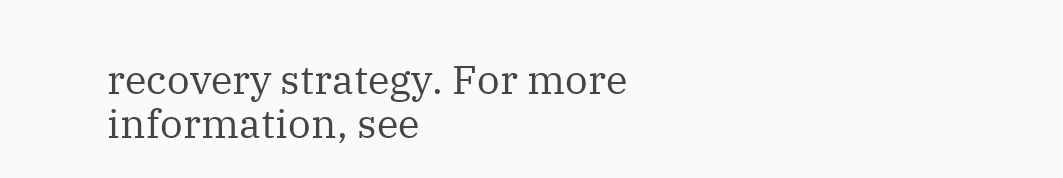recovery strategy. For more information, see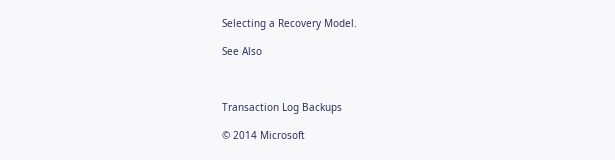Selecting a Recovery Model.

See Also



Transaction Log Backups

© 2014 Microsoft